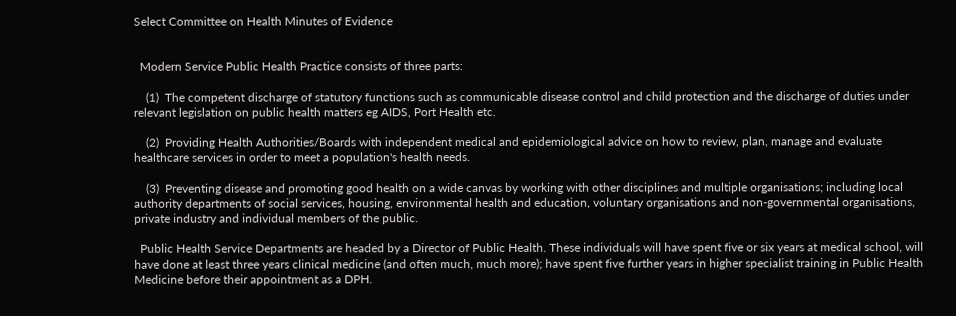Select Committee on Health Minutes of Evidence


  Modern Service Public Health Practice consists of three parts:

    (1)  The competent discharge of statutory functions such as communicable disease control and child protection and the discharge of duties under relevant legislation on public health matters eg AIDS, Port Health etc.

    (2)  Providing Health Authorities/Boards with independent medical and epidemiological advice on how to review, plan, manage and evaluate healthcare services in order to meet a population's health needs.

    (3)  Preventing disease and promoting good health on a wide canvas by working with other disciplines and multiple organisations; including local authority departments of social services, housing, environmental health and education, voluntary organisations and non-governmental organisations, private industry and individual members of the public.

  Public Health Service Departments are headed by a Director of Public Health. These individuals will have spent five or six years at medical school, will have done at least three years clinical medicine (and often much, much more); have spent five further years in higher specialist training in Public Health Medicine before their appointment as a DPH.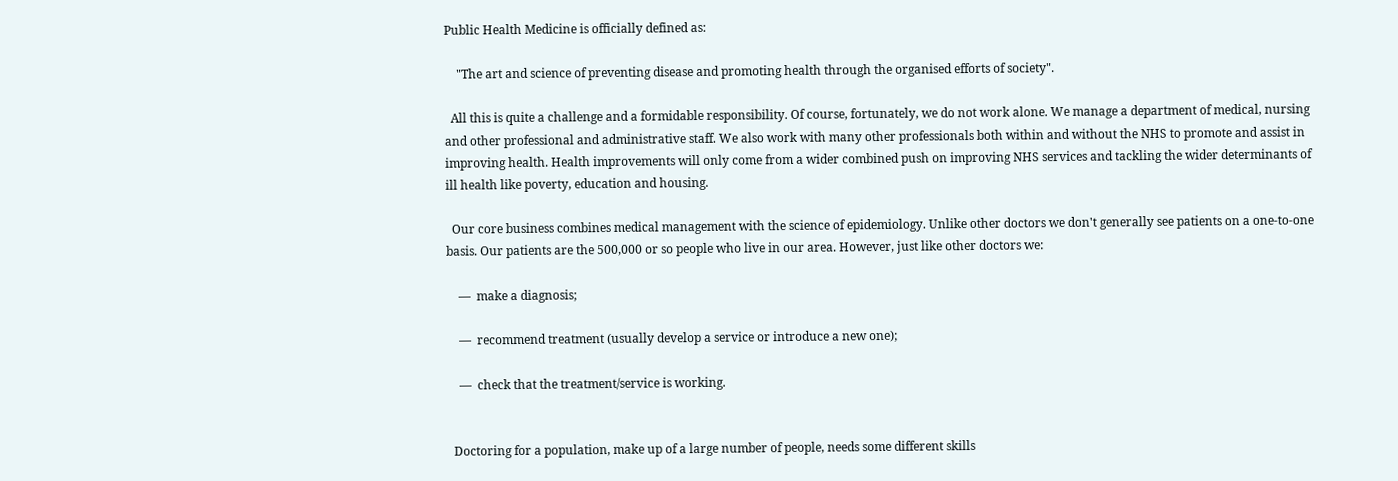Public Health Medicine is officially defined as:

    "The art and science of preventing disease and promoting health through the organised efforts of society".

  All this is quite a challenge and a formidable responsibility. Of course, fortunately, we do not work alone. We manage a department of medical, nursing and other professional and administrative staff. We also work with many other professionals both within and without the NHS to promote and assist in improving health. Health improvements will only come from a wider combined push on improving NHS services and tackling the wider determinants of ill health like poverty, education and housing.

  Our core business combines medical management with the science of epidemiology. Unlike other doctors we don't generally see patients on a one-to-one basis. Our patients are the 500,000 or so people who live in our area. However, just like other doctors we:

    —  make a diagnosis;

    —  recommend treatment (usually develop a service or introduce a new one);

    —  check that the treatment/service is working.


  Doctoring for a population, make up of a large number of people, needs some different skills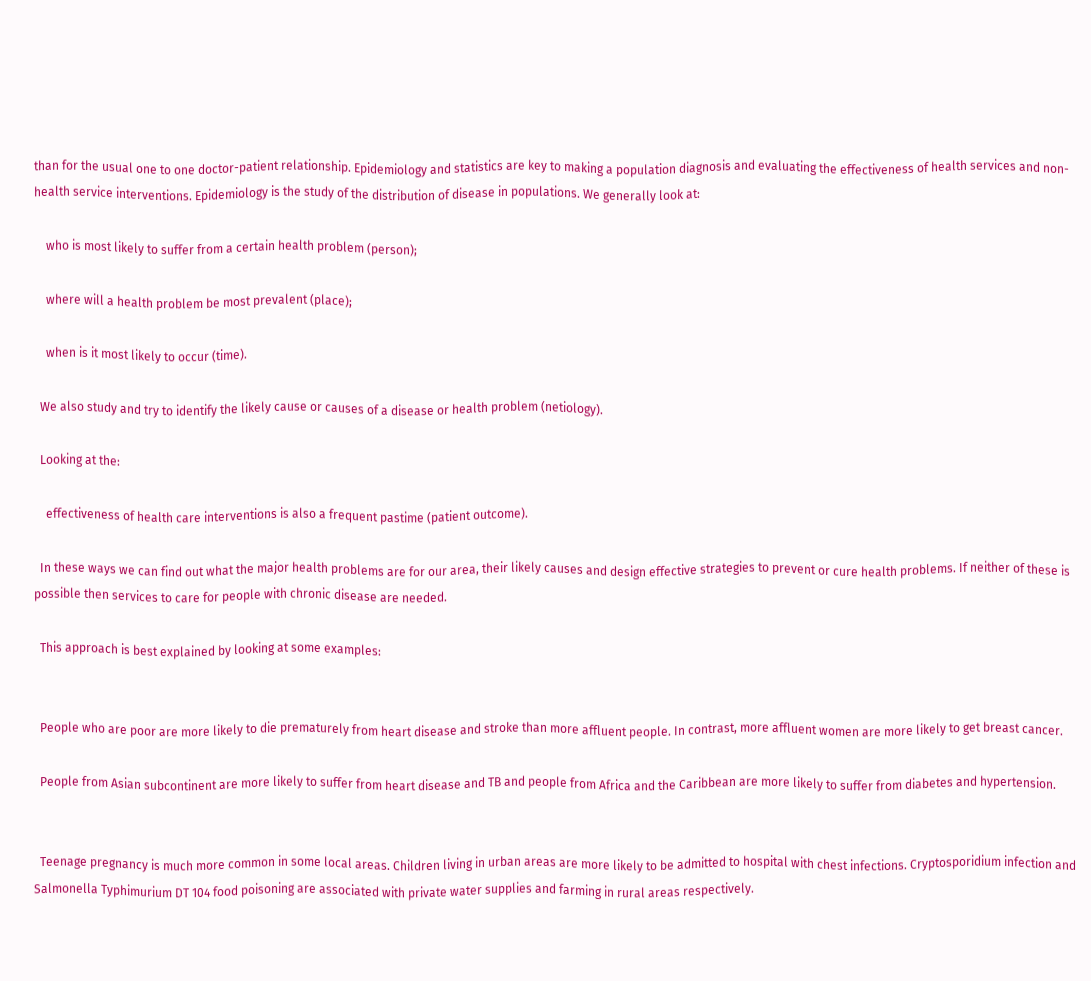than for the usual one to one doctor-patient relationship. Epidemiology and statistics are key to making a population diagnosis and evaluating the effectiveness of health services and non-health service interventions. Epidemiology is the study of the distribution of disease in populations. We generally look at:

    who is most likely to suffer from a certain health problem (person);

    where will a health problem be most prevalent (place);

    when is it most likely to occur (time).

  We also study and try to identify the likely cause or causes of a disease or health problem (netiology).

  Looking at the:

    effectiveness of health care interventions is also a frequent pastime (patient outcome).

  In these ways we can find out what the major health problems are for our area, their likely causes and design effective strategies to prevent or cure health problems. If neither of these is possible then services to care for people with chronic disease are needed.

  This approach is best explained by looking at some examples:


  People who are poor are more likely to die prematurely from heart disease and stroke than more affluent people. In contrast, more affluent women are more likely to get breast cancer.

  People from Asian subcontinent are more likely to suffer from heart disease and TB and people from Africa and the Caribbean are more likely to suffer from diabetes and hypertension.


  Teenage pregnancy is much more common in some local areas. Children living in urban areas are more likely to be admitted to hospital with chest infections. Cryptosporidium infection and Salmonella Typhimurium DT 104 food poisoning are associated with private water supplies and farming in rural areas respectively.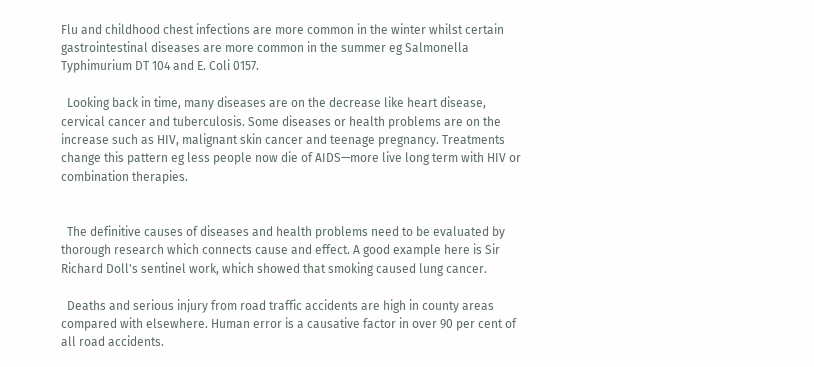Flu and childhood chest infections are more common in the winter whilst certain gastrointestinal diseases are more common in the summer eg Salmonella Typhimurium DT 104 and E. Coli 0157.

  Looking back in time, many diseases are on the decrease like heart disease, cervical cancer and tuberculosis. Some diseases or health problems are on the increase such as HIV, malignant skin cancer and teenage pregnancy. Treatments change this pattern eg less people now die of AIDS—more live long term with HIV or combination therapies.


  The definitive causes of diseases and health problems need to be evaluated by thorough research which connects cause and effect. A good example here is Sir Richard Doll's sentinel work, which showed that smoking caused lung cancer.

  Deaths and serious injury from road traffic accidents are high in county areas compared with elsewhere. Human error is a causative factor in over 90 per cent of all road accidents.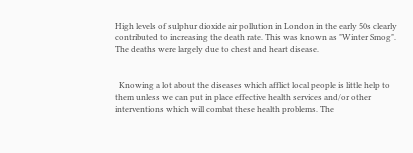High levels of sulphur dioxide air pollution in London in the early 50s clearly contributed to increasing the death rate. This was known as "Winter Smog". The deaths were largely due to chest and heart disease.


  Knowing a lot about the diseases which afflict local people is little help to them unless we can put in place effective health services and/or other interventions which will combat these health problems. The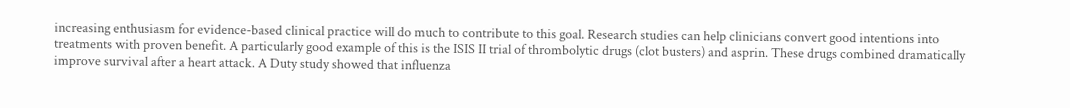increasing enthusiasm for evidence-based clinical practice will do much to contribute to this goal. Research studies can help clinicians convert good intentions into treatments with proven benefit. A particularly good example of this is the ISIS II trial of thrombolytic drugs (clot busters) and asprin. These drugs combined dramatically improve survival after a heart attack. A Duty study showed that influenza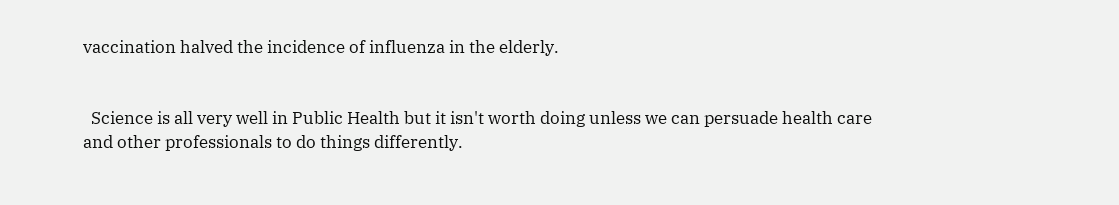vaccination halved the incidence of influenza in the elderly.


  Science is all very well in Public Health but it isn't worth doing unless we can persuade health care and other professionals to do things differently.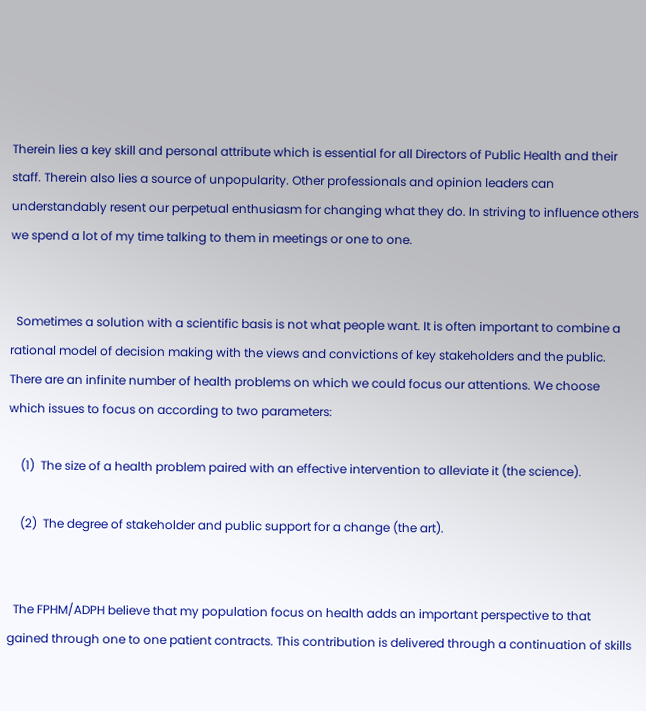Therein lies a key skill and personal attribute which is essential for all Directors of Public Health and their staff. Therein also lies a source of unpopularity. Other professionals and opinion leaders can understandably resent our perpetual enthusiasm for changing what they do. In striving to influence others we spend a lot of my time talking to them in meetings or one to one.


  Sometimes a solution with a scientific basis is not what people want. It is often important to combine a rational model of decision making with the views and convictions of key stakeholders and the public. There are an infinite number of health problems on which we could focus our attentions. We choose which issues to focus on according to two parameters:

    (1)  The size of a health problem paired with an effective intervention to alleviate it (the science).

    (2)  The degree of stakeholder and public support for a change (the art).


  The FPHM/ADPH believe that my population focus on health adds an important perspective to that gained through one to one patient contracts. This contribution is delivered through a continuation of skills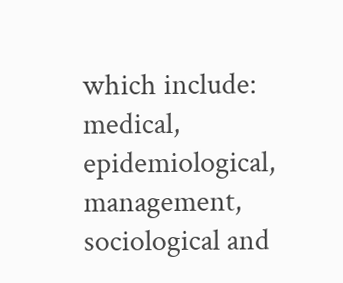which include: medical, epidemiological, management, sociological and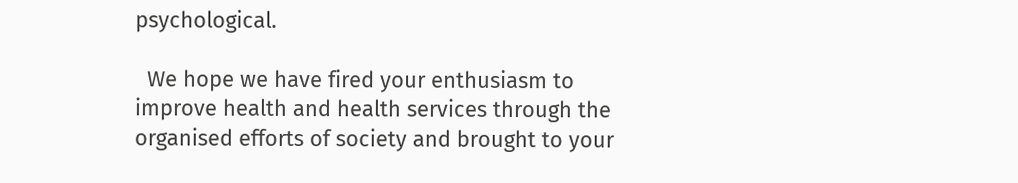psychological.

  We hope we have fired your enthusiasm to improve health and health services through the organised efforts of society and brought to your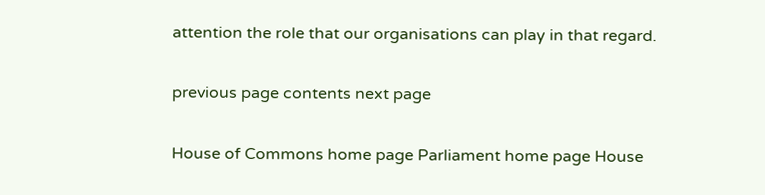attention the role that our organisations can play in that regard.

previous page contents next page

House of Commons home page Parliament home page House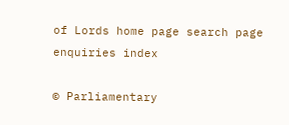of Lords home page search page enquiries index

© Parliamentary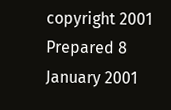copyright 2001
Prepared 8 January 2001